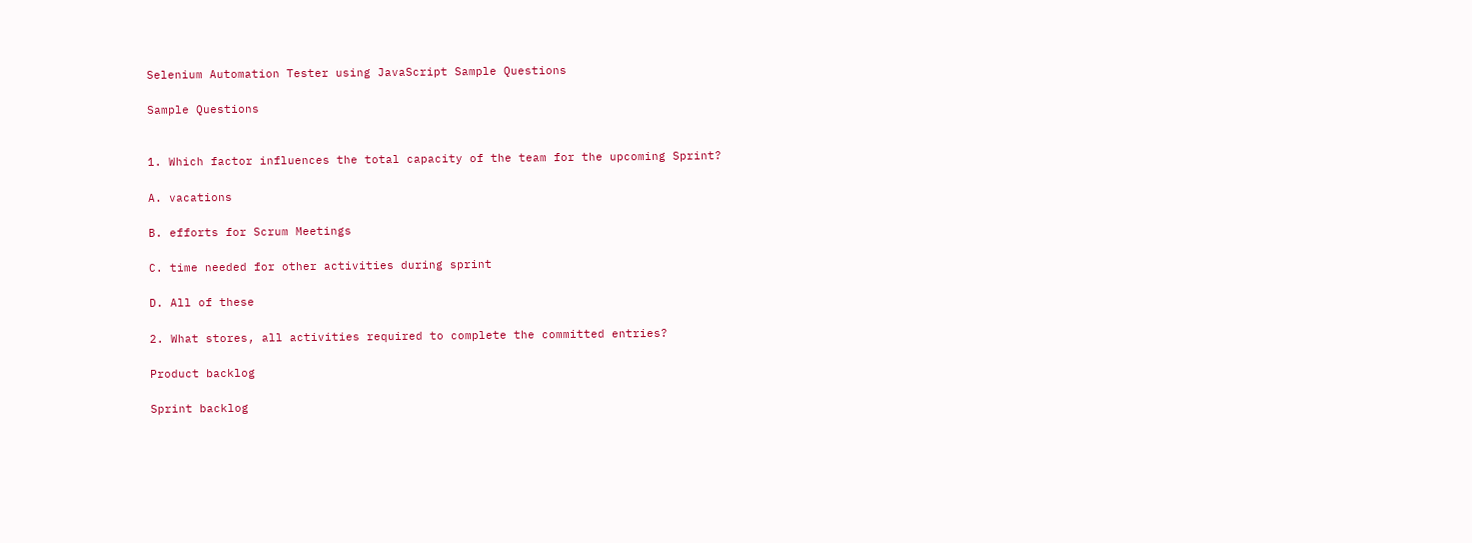Selenium Automation Tester using JavaScript Sample Questions

Sample Questions


1. Which factor influences the total capacity of the team for the upcoming Sprint?

A. vacations

B. efforts for Scrum Meetings

C. time needed for other activities during sprint

D. All of these

2. What stores, all activities required to complete the committed entries?

Product backlog

Sprint backlog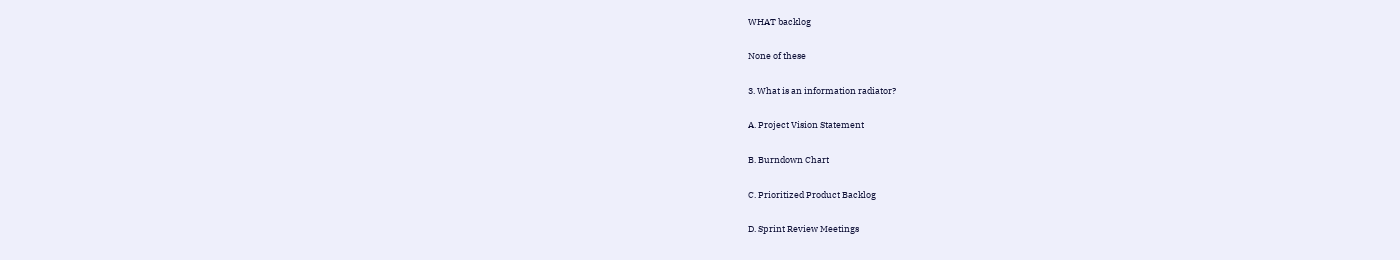WHAT backlog

None of these

3. What is an information radiator?

A. Project Vision Statement

B. Burndown Chart

C. Prioritized Product Backlog

D. Sprint Review Meetings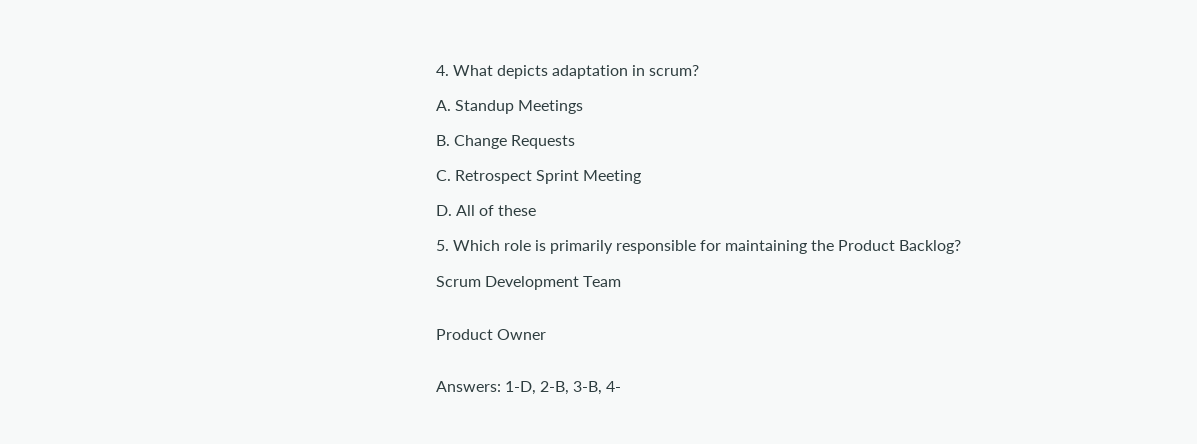4. What depicts adaptation in scrum?

A. Standup Meetings

B. Change Requests

C. Retrospect Sprint Meeting

D. All of these

5. Which role is primarily responsible for maintaining the Product Backlog?

Scrum Development Team


Product Owner


Answers: 1-D, 2-B, 3-B, 4-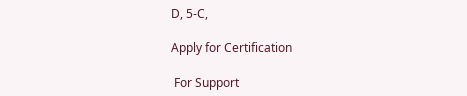D, 5-C,

Apply for Certification

 For Support